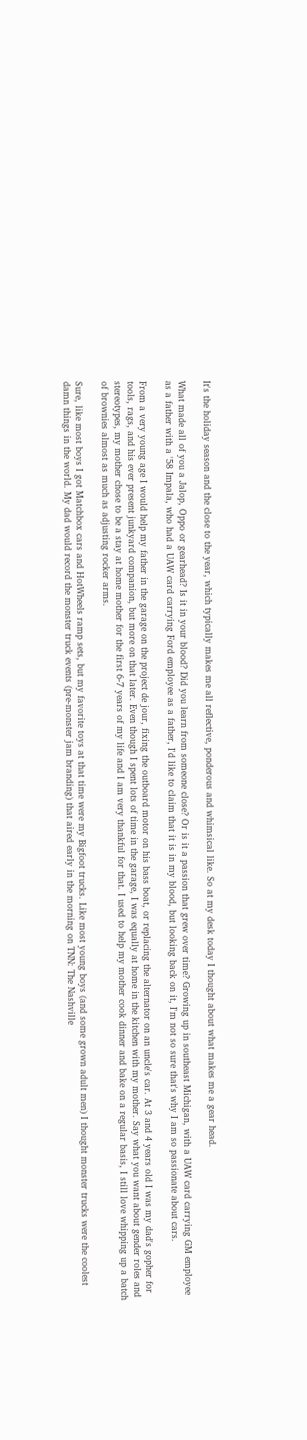It's the holiday season and the close to the year, which typically makes me all reflective, ponderous and whimsical like. So at my desk today I thought about what makes me a gear head.

What made all of you a Jalop, Oppo or gearhead? Is it in your blood? Did you learn from someone close? Or is it a passion that grew over time? Growing up in southeast Michigan, with a UAW card carrying GM employee as a father with a '58 Impala, who had a UAW card carrying Ford employee as a father, I'd like to claim that it is in my blood, but looking back on it, I'm not so sure that's why I am so passionate about cars.

From a very young age I would help my father in the garage on the project de jour, fixing the outboard motor on his bass boat, or replacing the alternator on an uncle's car. At 3 and 4 years old I was my dad's gopher for tools, rags, and his ever present junkyard companion, but more on that later. Even though I spent lots of time in the garage, I was equally at home in the kitchen with my mother. Say what you want about gender roles and stereotypes, my mother chose to be a stay at home mother for the first 6-7 years of my life and I am very thankful for that. I used to help my mother cook dinner and bake on a regular basis, I still love whipping up a batch of brownies almost as much as adjusting rocker arms.

Sure, like most boys I got Matchbox cars and HotWheels ramp sets, but my favorite toys at that time were my Bigfoot trucks. Like most young boys (and some grown adult men) I thought monster trucks were the coolest damn things in the world. My dad would record the monster truck events (pre-monster jam branding) that aired early in the morning on TNN: The Nashville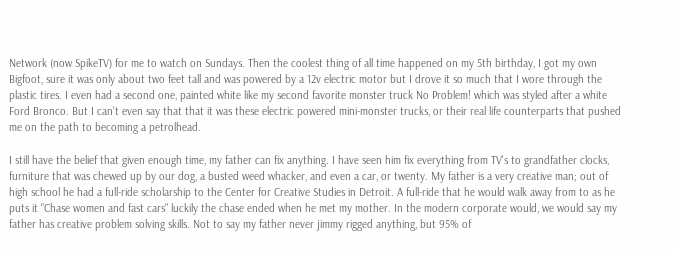Network (now SpikeTV) for me to watch on Sundays. Then the coolest thing of all time happened on my 5th birthday, I got my own Bigfoot, sure it was only about two feet tall and was powered by a 12v electric motor but I drove it so much that I wore through the plastic tires. I even had a second one, painted white like my second favorite monster truck No Problem! which was styled after a white Ford Bronco. But I can't even say that that it was these electric powered mini-monster trucks, or their real life counterparts that pushed me on the path to becoming a petrolhead.

I still have the belief that given enough time, my father can fix anything. I have seen him fix everything from TV's to grandfather clocks, furniture that was chewed up by our dog, a busted weed whacker, and even a car, or twenty. My father is a very creative man; out of high school he had a full-ride scholarship to the Center for Creative Studies in Detroit. A full-ride that he would walk away from to as he puts it "Chase women and fast cars" luckily the chase ended when he met my mother. In the modern corporate would, we would say my father has creative problem solving skills. Not to say my father never jimmy rigged anything, but 95% of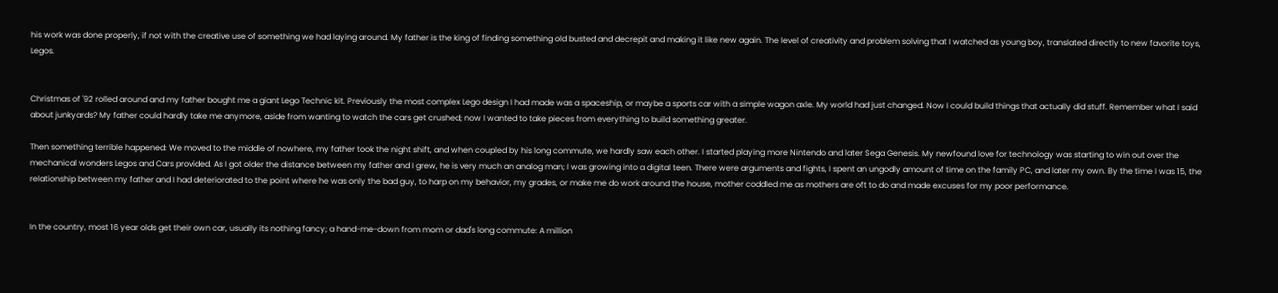his work was done properly, if not with the creative use of something we had laying around. My father is the king of finding something old busted and decrepit and making it like new again. The level of creativity and problem solving that I watched as young boy, translated directly to new favorite toys, Legos.


Christmas of '92 rolled around and my father bought me a giant Lego Technic kit. Previously the most complex Lego design I had made was a spaceship, or maybe a sports car with a simple wagon axle. My world had just changed. Now I could build things that actually did stuff. Remember what I said about junkyards? My father could hardly take me anymore, aside from wanting to watch the cars get crushed; now I wanted to take pieces from everything to build something greater.

Then something terrible happened: We moved to the middle of nowhere, my father took the night shift, and when coupled by his long commute, we hardly saw each other. I started playing more Nintendo and later Sega Genesis. My newfound love for technology was starting to win out over the mechanical wonders Legos and Cars provided. As I got older the distance between my father and I grew, he is very much an analog man; I was growing into a digital teen. There were arguments and fights, I spent an ungodly amount of time on the family PC, and later my own. By the time I was 15, the relationship between my father and I had deteriorated to the point where he was only the bad guy, to harp on my behavior, my grades, or make me do work around the house, mother coddled me as mothers are oft to do and made excuses for my poor performance.


In the country, most 16 year olds get their own car, usually its nothing fancy; a hand-me-down from mom or dad's long commute: A million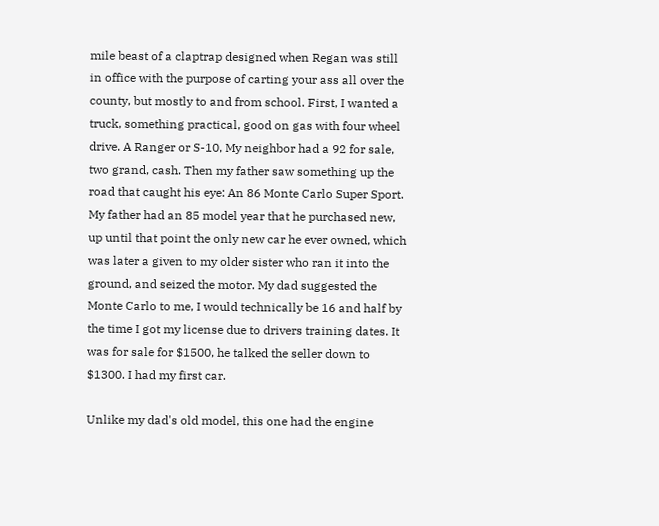mile beast of a claptrap designed when Regan was still in office with the purpose of carting your ass all over the county, but mostly to and from school. First, I wanted a truck, something practical, good on gas with four wheel drive. A Ranger or S-10, My neighbor had a 92 for sale, two grand, cash. Then my father saw something up the road that caught his eye: An 86 Monte Carlo Super Sport. My father had an 85 model year that he purchased new, up until that point the only new car he ever owned, which was later a given to my older sister who ran it into the ground, and seized the motor. My dad suggested the Monte Carlo to me, I would technically be 16 and half by the time I got my license due to drivers training dates. It was for sale for $1500, he talked the seller down to $1300. I had my first car.

Unlike my dad's old model, this one had the engine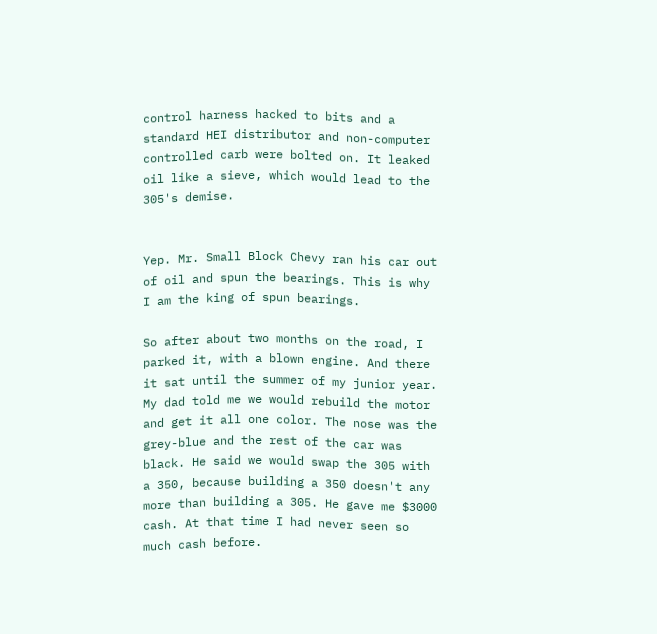control harness hacked to bits and a standard HEI distributor and non-computer controlled carb were bolted on. It leaked oil like a sieve, which would lead to the 305's demise.


Yep. Mr. Small Block Chevy ran his car out of oil and spun the bearings. This is why I am the king of spun bearings.

So after about two months on the road, I parked it, with a blown engine. And there it sat until the summer of my junior year. My dad told me we would rebuild the motor and get it all one color. The nose was the grey-blue and the rest of the car was black. He said we would swap the 305 with a 350, because building a 350 doesn't any more than building a 305. He gave me $3000 cash. At that time I had never seen so much cash before.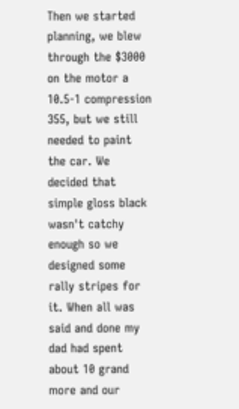Then we started planning, we blew through the $3000 on the motor a 10.5-1 compression 355, but we still needed to paint the car. We decided that simple gloss black wasn't catchy enough so we designed some rally stripes for it. When all was said and done my dad had spent about 10 grand more and our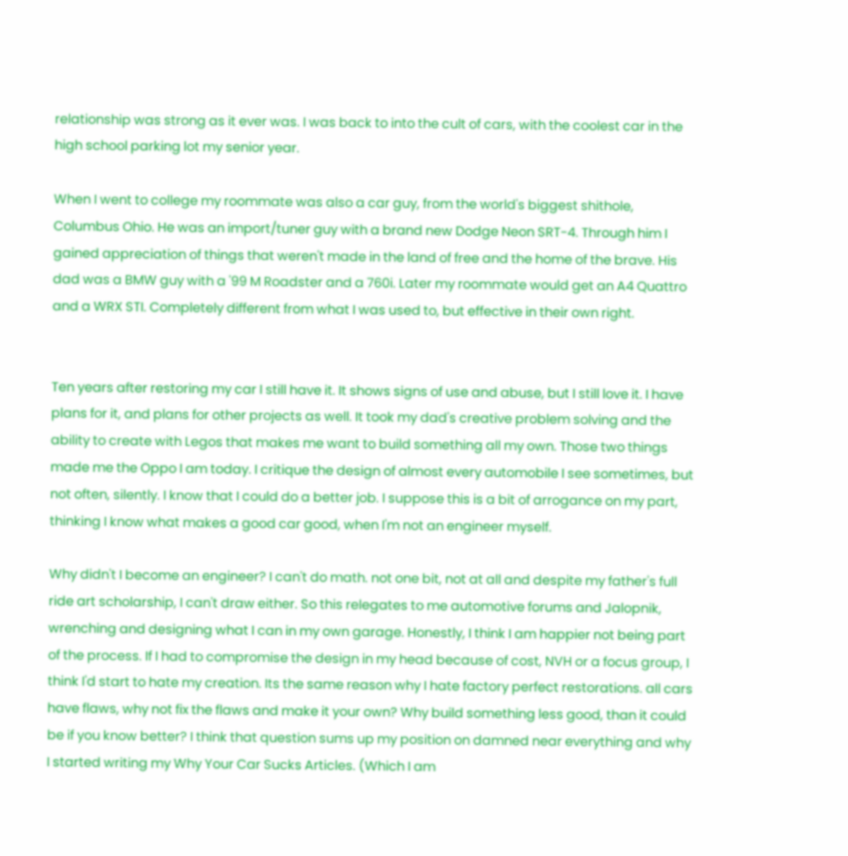relationship was strong as it ever was. I was back to into the cult of cars, with the coolest car in the high school parking lot my senior year.

When I went to college my roommate was also a car guy, from the world's biggest shithole, Columbus Ohio. He was an import/tuner guy with a brand new Dodge Neon SRT-4. Through him I gained appreciation of things that weren't made in the land of free and the home of the brave. His dad was a BMW guy with a '99 M Roadster and a 760i. Later my roommate would get an A4 Quattro and a WRX STI. Completely different from what I was used to, but effective in their own right.


Ten years after restoring my car I still have it. It shows signs of use and abuse, but I still love it. I have plans for it, and plans for other projects as well. It took my dad's creative problem solving and the ability to create with Legos that makes me want to build something all my own. Those two things made me the Oppo I am today. I critique the design of almost every automobile I see sometimes, but not often, silently. I know that I could do a better job. I suppose this is a bit of arrogance on my part, thinking I know what makes a good car good, when I'm not an engineer myself.

Why didn't I become an engineer? I can't do math. not one bit, not at all and despite my father's full ride art scholarship, I can't draw either. So this relegates to me automotive forums and Jalopnik, wrenching and designing what I can in my own garage. Honestly, I think I am happier not being part of the process. If I had to compromise the design in my head because of cost, NVH or a focus group, I think I'd start to hate my creation. Its the same reason why I hate factory perfect restorations. all cars have flaws, why not fix the flaws and make it your own? Why build something less good, than it could be if you know better? I think that question sums up my position on damned near everything and why I started writing my Why Your Car Sucks Articles. (Which I am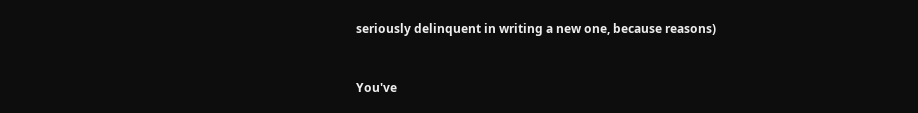seriously delinquent in writing a new one, because reasons)


You've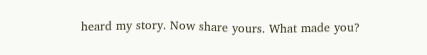heard my story. Now share yours. What made you?